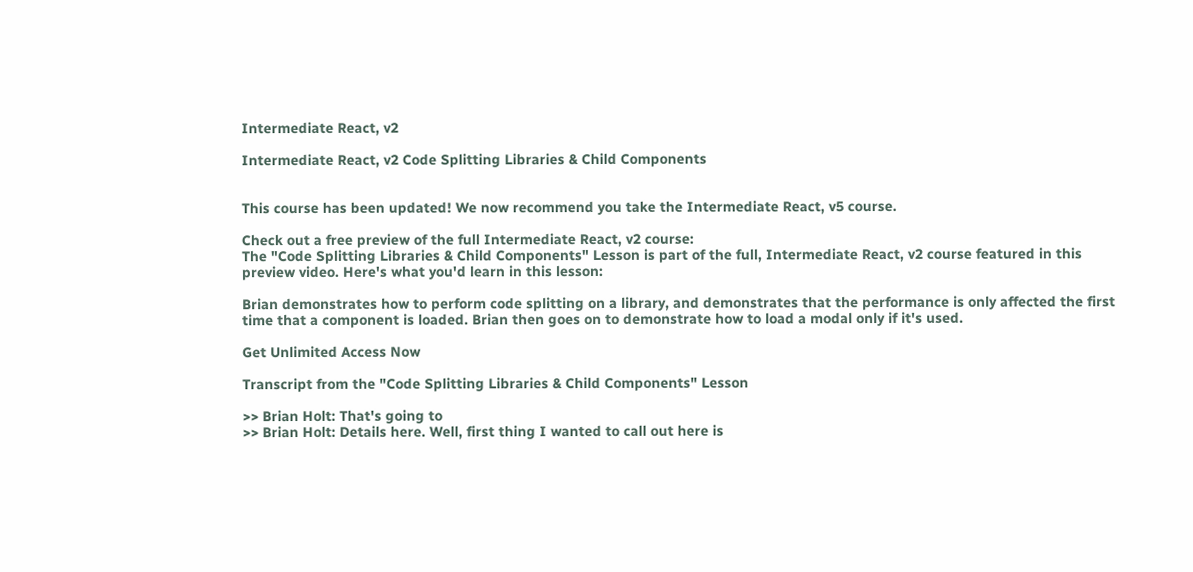Intermediate React, v2

Intermediate React, v2 Code Splitting Libraries & Child Components


This course has been updated! We now recommend you take the Intermediate React, v5 course.

Check out a free preview of the full Intermediate React, v2 course:
The "Code Splitting Libraries & Child Components" Lesson is part of the full, Intermediate React, v2 course featured in this preview video. Here's what you'd learn in this lesson:

Brian demonstrates how to perform code splitting on a library, and demonstrates that the performance is only affected the first time that a component is loaded. Brian then goes on to demonstrate how to load a modal only if it's used.

Get Unlimited Access Now

Transcript from the "Code Splitting Libraries & Child Components" Lesson

>> Brian Holt: That's going to
>> Brian Holt: Details here. Well, first thing I wanted to call out here is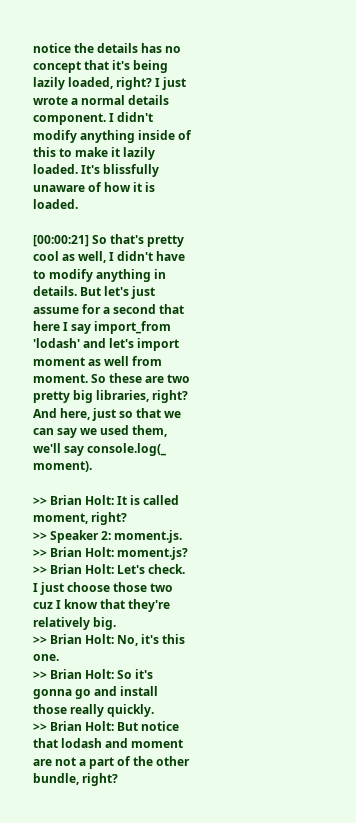notice the details has no concept that it's being lazily loaded, right? I just wrote a normal details component. I didn't modify anything inside of this to make it lazily loaded. It's blissfully unaware of how it is loaded.

[00:00:21] So that's pretty cool as well, I didn't have to modify anything in details. But let's just assume for a second that here I say import_from 'lodash' and let's import moment as well from moment. So these are two pretty big libraries, right? And here, just so that we can say we used them, we'll say console.log(_ moment).

>> Brian Holt: It is called moment, right?
>> Speaker 2: moment.js.
>> Brian Holt: moment.js?
>> Brian Holt: Let's check. I just choose those two cuz I know that they're relatively big.
>> Brian Holt: No, it's this one.
>> Brian Holt: So it's gonna go and install those really quickly.
>> Brian Holt: But notice that lodash and moment are not a part of the other bundle, right?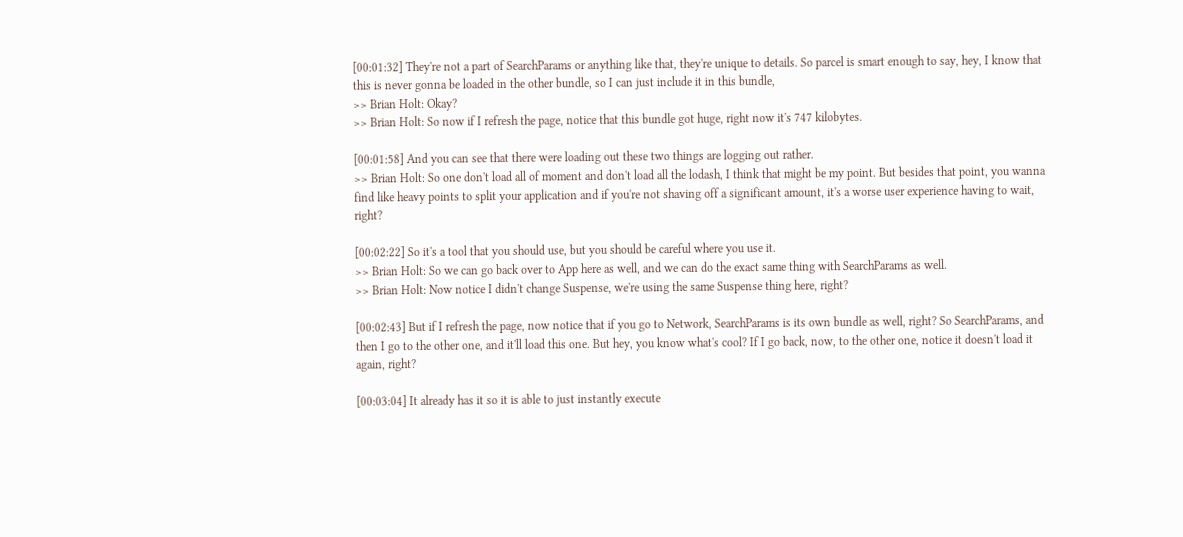[00:01:32] They're not a part of SearchParams or anything like that, they're unique to details. So parcel is smart enough to say, hey, I know that this is never gonna be loaded in the other bundle, so I can just include it in this bundle,
>> Brian Holt: Okay?
>> Brian Holt: So now if I refresh the page, notice that this bundle got huge, right now it's 747 kilobytes.

[00:01:58] And you can see that there were loading out these two things are logging out rather.
>> Brian Holt: So one don't load all of moment and don't load all the lodash, I think that might be my point. But besides that point, you wanna find like heavy points to split your application and if you're not shaving off a significant amount, it's a worse user experience having to wait, right?

[00:02:22] So it's a tool that you should use, but you should be careful where you use it.
>> Brian Holt: So we can go back over to App here as well, and we can do the exact same thing with SearchParams as well.
>> Brian Holt: Now notice I didn't change Suspense, we're using the same Suspense thing here, right?

[00:02:43] But if I refresh the page, now notice that if you go to Network, SearchParams is its own bundle as well, right? So SearchParams, and then I go to the other one, and it'll load this one. But hey, you know what's cool? If I go back, now, to the other one, notice it doesn't load it again, right?

[00:03:04] It already has it so it is able to just instantly execute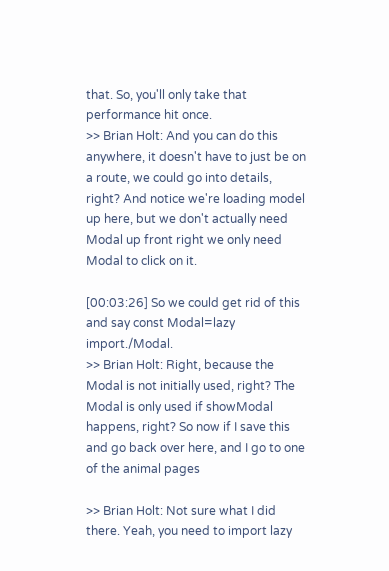that. So, you'll only take that performance hit once.
>> Brian Holt: And you can do this anywhere, it doesn't have to just be on a route, we could go into details, right? And notice we're loading model up here, but we don't actually need Modal up front right we only need Modal to click on it.

[00:03:26] So we could get rid of this and say const Modal=lazy import./Modal.
>> Brian Holt: Right, because the Modal is not initially used, right? The Modal is only used if showModal happens, right? So now if I save this and go back over here, and I go to one of the animal pages

>> Brian Holt: Not sure what I did there. Yeah, you need to import lazy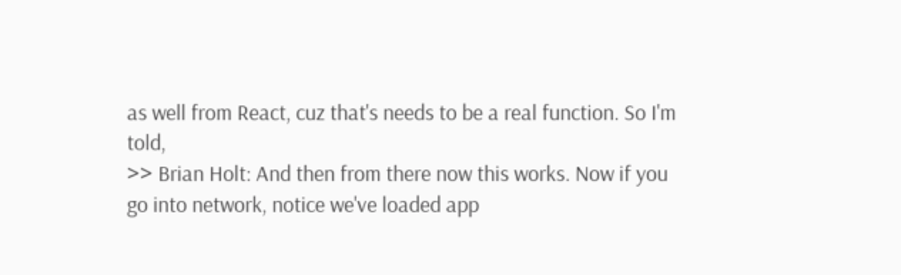as well from React, cuz that's needs to be a real function. So I'm told,
>> Brian Holt: And then from there now this works. Now if you go into network, notice we've loaded app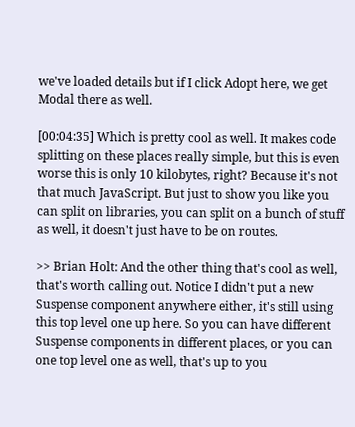we've loaded details but if I click Adopt here, we get Modal there as well.

[00:04:35] Which is pretty cool as well. It makes code splitting on these places really simple, but this is even worse this is only 10 kilobytes, right? Because it's not that much JavaScript. But just to show you like you can split on libraries, you can split on a bunch of stuff as well, it doesn't just have to be on routes.

>> Brian Holt: And the other thing that's cool as well, that's worth calling out. Notice I didn't put a new Suspense component anywhere either, it's still using this top level one up here. So you can have different Suspense components in different places, or you can one top level one as well, that's up to you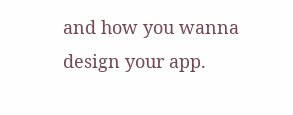and how you wanna design your app.